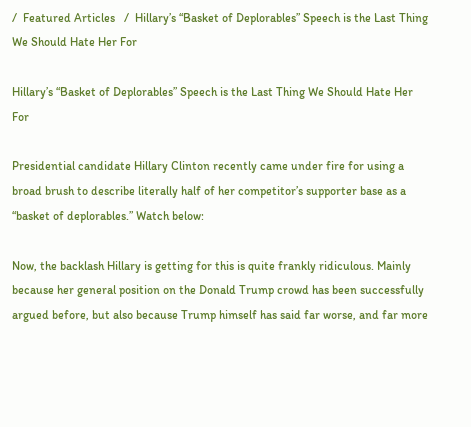/  Featured Articles   /  Hillary’s “Basket of Deplorables” Speech is the Last Thing We Should Hate Her For

Hillary’s “Basket of Deplorables” Speech is the Last Thing We Should Hate Her For

Presidential candidate Hillary Clinton recently came under fire for using a broad brush to describe literally half of her competitor’s supporter base as a “basket of deplorables.” Watch below:

Now, the backlash Hillary is getting for this is quite frankly ridiculous. Mainly because her general position on the Donald Trump crowd has been successfully argued before, but also because Trump himself has said far worse, and far more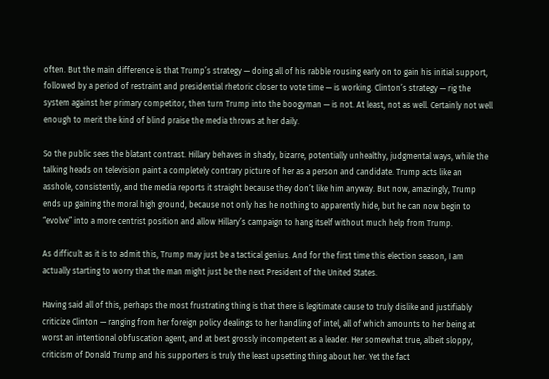often. But the main difference is that Trump’s strategy — doing all of his rabble rousing early on to gain his initial support, followed by a period of restraint and presidential rhetoric closer to vote time — is working. Clinton’s strategy — rig the system against her primary competitor, then turn Trump into the boogyman — is not. At least, not as well. Certainly not well enough to merit the kind of blind praise the media throws at her daily.

So the public sees the blatant contrast. Hillary behaves in shady, bizarre, potentially unhealthy, judgmental ways, while the talking heads on television paint a completely contrary picture of her as a person and candidate. Trump acts like an asshole, consistently, and the media reports it straight because they don’t like him anyway. But now, amazingly, Trump ends up gaining the moral high ground, because not only has he nothing to apparently hide, but he can now begin to “evolve” into a more centrist position and allow Hillary’s campaign to hang itself without much help from Trump.

As difficult as it is to admit this, Trump may just be a tactical genius. And for the first time this election season, I am actually starting to worry that the man might just be the next President of the United States.

Having said all of this, perhaps the most frustrating thing is that there is legitimate cause to truly dislike and justifiably criticize Clinton — ranging from her foreign policy dealings to her handling of intel, all of which amounts to her being at worst an intentional obfuscation agent, and at best grossly incompetent as a leader. Her somewhat true, albeit sloppy, criticism of Donald Trump and his supporters is truly the least upsetting thing about her. Yet the fact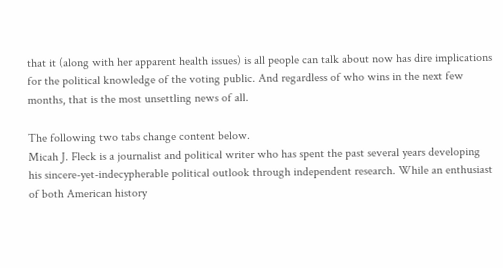that it (along with her apparent health issues) is all people can talk about now has dire implications for the political knowledge of the voting public. And regardless of who wins in the next few months, that is the most unsettling news of all.

The following two tabs change content below.
Micah J. Fleck is a journalist and political writer who has spent the past several years developing his sincere-yet-indecypherable political outlook through independent research. While an enthusiast of both American history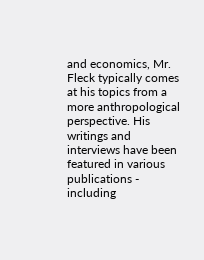and economics, Mr. Fleck typically comes at his topics from a more anthropological perspective. His writings and interviews have been featured in various publications - including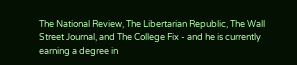The National Review, The Libertarian Republic, The Wall Street Journal, and The College Fix - and he is currently earning a degree in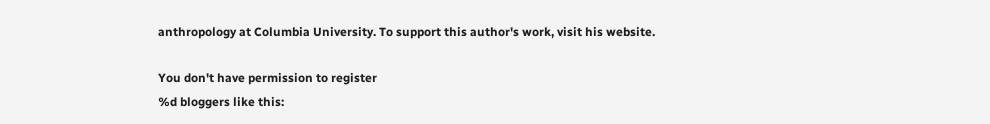anthropology at Columbia University. To support this author's work, visit his website.

You don't have permission to register
%d bloggers like this: